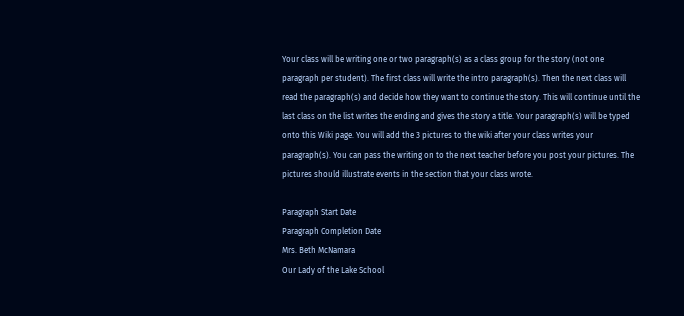Your class will be writing one or two paragraph(s) as a class group for the story (not one paragraph per student). The first class will write the intro paragraph(s). Then the next class will read the paragraph(s) and decide how they want to continue the story. This will continue until the last class on the list writes the ending and gives the story a title. Your paragraph(s) will be typed onto this Wiki page. You will add the 3 pictures to the wiki after your class writes your paragraph(s). You can pass the writing on to the next teacher before you post your pictures. The pictures should illustrate events in the section that your class wrote.

Paragraph Start Date
Paragraph Completion Date
Mrs. Beth McNamara
Our Lady of the Lake School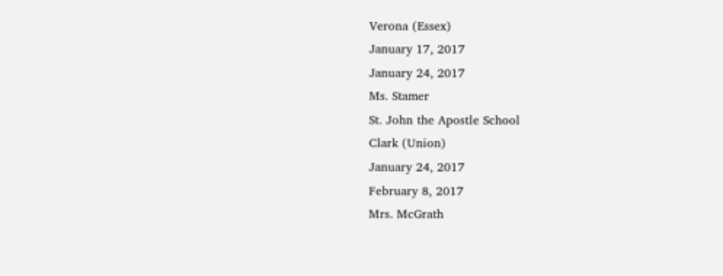Verona (Essex)
January 17, 2017
January 24, 2017
Ms. Stamer
St. John the Apostle School
Clark (Union)
January 24, 2017
February 8, 2017
Mrs. McGrath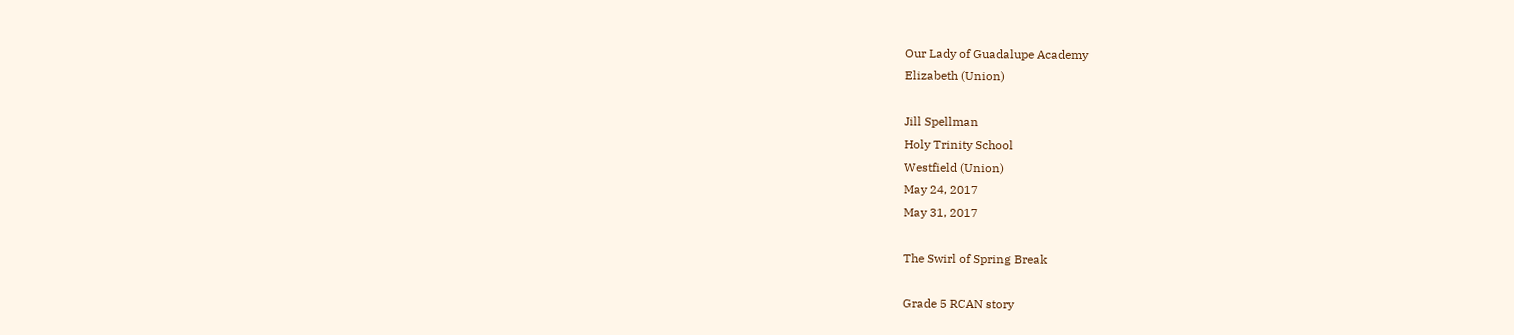Our Lady of Guadalupe Academy
Elizabeth (Union)

Jill Spellman
Holy Trinity School
Westfield (Union)
May 24, 2017
May 31, 2017

The Swirl of Spring Break

Grade 5 RCAN story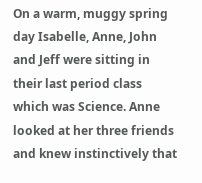On a warm, muggy spring day Isabelle, Anne, John and Jeff were sitting in their last period class which was Science. Anne looked at her three friends and knew instinctively that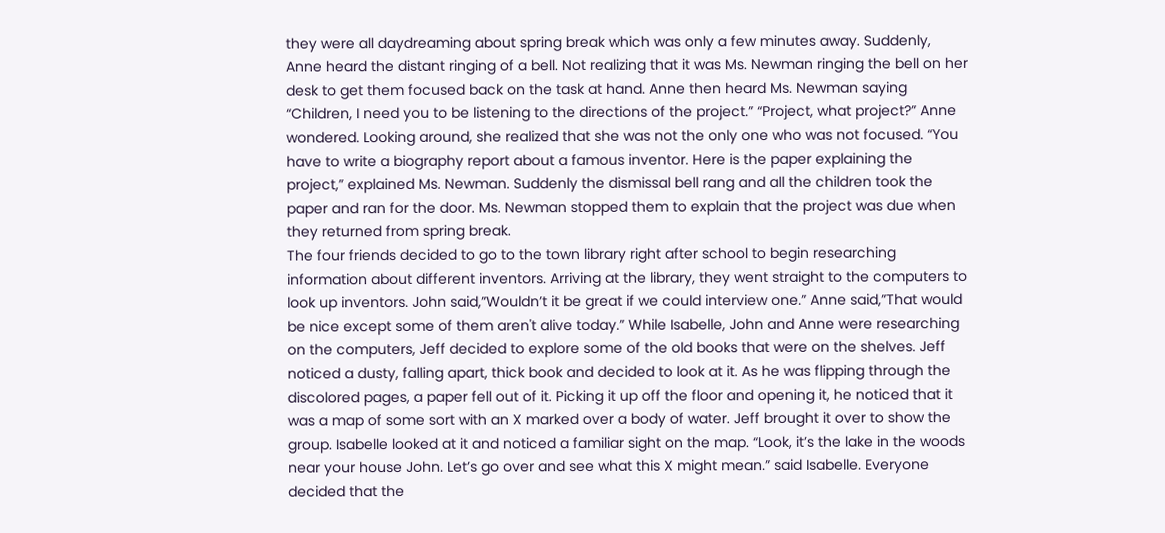they were all daydreaming about spring break which was only a few minutes away. Suddenly, Anne heard the distant ringing of a bell. Not realizing that it was Ms. Newman ringing the bell on her desk to get them focused back on the task at hand. Anne then heard Ms. Newman saying “Children, I need you to be listening to the directions of the project.” “Project, what project?” Anne wondered. Looking around, she realized that she was not the only one who was not focused. “You have to write a biography report about a famous inventor. Here is the paper explaining the project,” explained Ms. Newman. Suddenly the dismissal bell rang and all the children took the paper and ran for the door. Ms. Newman stopped them to explain that the project was due when they returned from spring break.
The four friends decided to go to the town library right after school to begin researching information about different inventors. Arriving at the library, they went straight to the computers to look up inventors. John said,”Wouldn’t it be great if we could interview one.” Anne said,”That would be nice except some of them aren't alive today.” While Isabelle, John and Anne were researching on the computers, Jeff decided to explore some of the old books that were on the shelves. Jeff noticed a dusty, falling apart, thick book and decided to look at it. As he was flipping through the discolored pages, a paper fell out of it. Picking it up off the floor and opening it, he noticed that it was a map of some sort with an X marked over a body of water. Jeff brought it over to show the group. Isabelle looked at it and noticed a familiar sight on the map. “Look, it’s the lake in the woods near your house John. Let’s go over and see what this X might mean.” said Isabelle. Everyone decided that the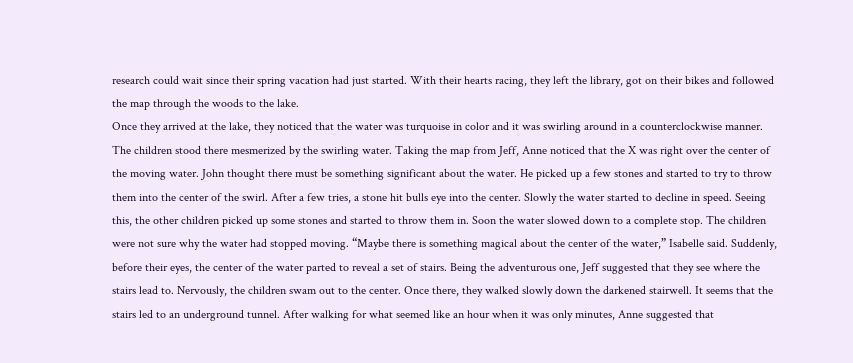research could wait since their spring vacation had just started. With their hearts racing, they left the library, got on their bikes and followed the map through the woods to the lake.
Once they arrived at the lake, they noticed that the water was turquoise in color and it was swirling around in a counterclockwise manner. The children stood there mesmerized by the swirling water. Taking the map from Jeff, Anne noticed that the X was right over the center of the moving water. John thought there must be something significant about the water. He picked up a few stones and started to try to throw them into the center of the swirl. After a few tries, a stone hit bulls eye into the center. Slowly the water started to decline in speed. Seeing this, the other children picked up some stones and started to throw them in. Soon the water slowed down to a complete stop. The children were not sure why the water had stopped moving. “Maybe there is something magical about the center of the water,” Isabelle said. Suddenly, before their eyes, the center of the water parted to reveal a set of stairs. Being the adventurous one, Jeff suggested that they see where the stairs lead to. Nervously, the children swam out to the center. Once there, they walked slowly down the darkened stairwell. It seems that the stairs led to an underground tunnel. After walking for what seemed like an hour when it was only minutes, Anne suggested that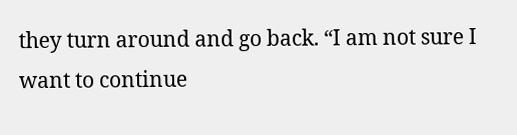they turn around and go back. “I am not sure I want to continue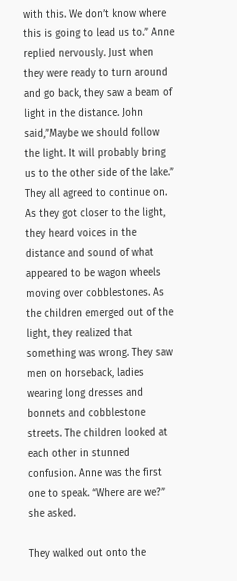with this. We don’t know where this is going to lead us to.” Anne replied nervously. Just when they were ready to turn around and go back, they saw a beam of light in the distance. John said,”Maybe we should follow the light. It will probably bring us to the other side of the lake.” They all agreed to continue on. As they got closer to the light, they heard voices in the distance and sound of what appeared to be wagon wheels moving over cobblestones. As the children emerged out of the light, they realized that something was wrong. They saw men on horseback, ladies wearing long dresses and bonnets and cobblestone streets. The children looked at each other in stunned confusion. Anne was the first one to speak. “Where are we?” she asked.

They walked out onto the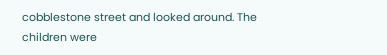cobblestone street and looked around. The children were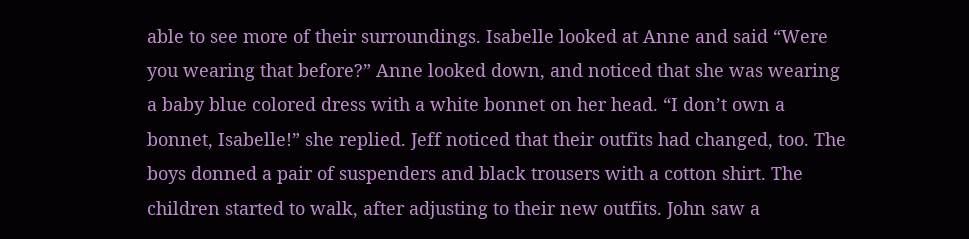able to see more of their surroundings. Isabelle looked at Anne and said “Were you wearing that before?” Anne looked down, and noticed that she was wearing a baby blue colored dress with a white bonnet on her head. “I don’t own a bonnet, Isabelle!” she replied. Jeff noticed that their outfits had changed, too. The boys donned a pair of suspenders and black trousers with a cotton shirt. The children started to walk, after adjusting to their new outfits. John saw a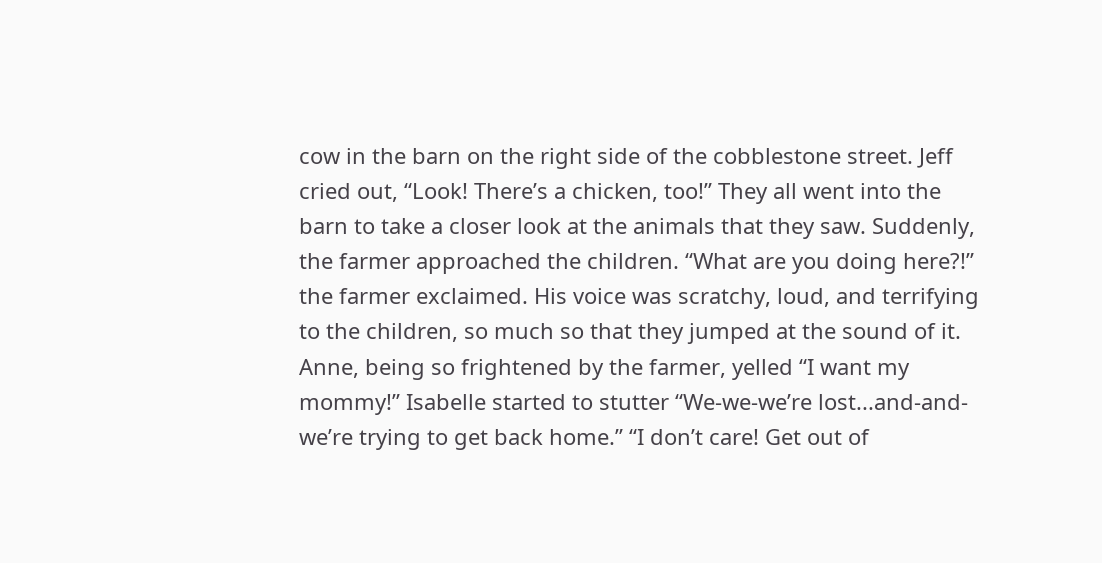cow in the barn on the right side of the cobblestone street. Jeff cried out, “Look! There’s a chicken, too!” They all went into the barn to take a closer look at the animals that they saw. Suddenly, the farmer approached the children. “What are you doing here?!” the farmer exclaimed. His voice was scratchy, loud, and terrifying to the children, so much so that they jumped at the sound of it. Anne, being so frightened by the farmer, yelled “I want my mommy!” Isabelle started to stutter “We-we-we’re lost...and-and-we’re trying to get back home.” “I don’t care! Get out of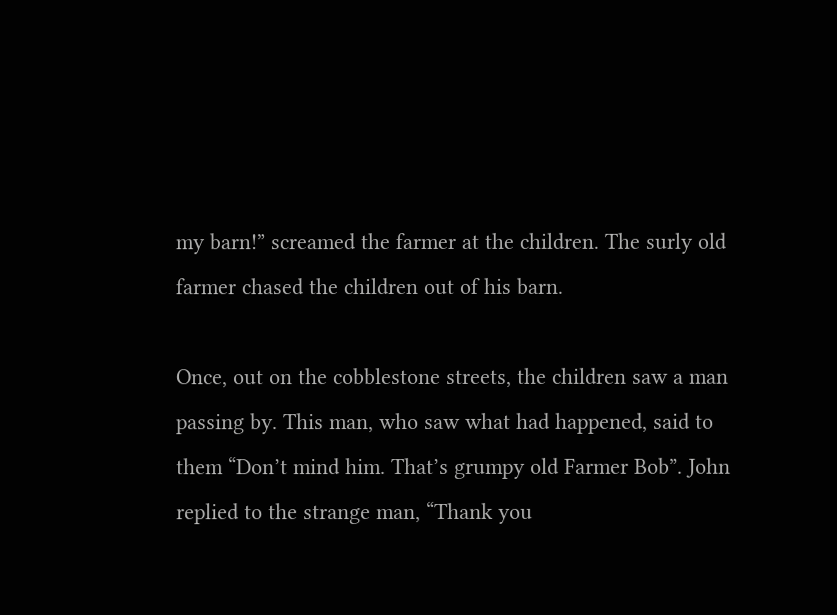my barn!” screamed the farmer at the children. The surly old farmer chased the children out of his barn.

Once, out on the cobblestone streets, the children saw a man passing by. This man, who saw what had happened, said to them “Don’t mind him. That’s grumpy old Farmer Bob”. John replied to the strange man, “Thank you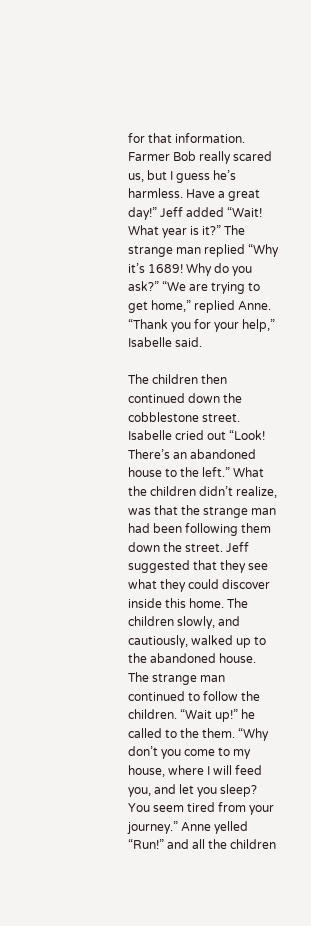for that information. Farmer Bob really scared us, but I guess he’s harmless. Have a great day!” Jeff added “Wait! What year is it?” The strange man replied “Why it’s 1689! Why do you ask?” “We are trying to get home,” replied Anne. “Thank you for your help,” Isabelle said.

The children then continued down the cobblestone street. Isabelle cried out “Look! There’s an abandoned house to the left.” What the children didn’t realize, was that the strange man had been following them down the street. Jeff suggested that they see what they could discover inside this home. The children slowly, and cautiously, walked up to the abandoned house. The strange man continued to follow the children. “Wait up!” he called to the them. “Why don’t you come to my house, where I will feed you, and let you sleep? You seem tired from your journey.” Anne yelled “Run!” and all the children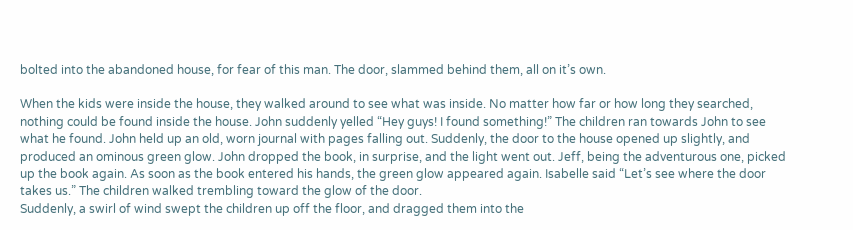bolted into the abandoned house, for fear of this man. The door, slammed behind them, all on it’s own.

When the kids were inside the house, they walked around to see what was inside. No matter how far or how long they searched, nothing could be found inside the house. John suddenly yelled “Hey guys! I found something!” The children ran towards John to see what he found. John held up an old, worn journal with pages falling out. Suddenly, the door to the house opened up slightly, and produced an ominous green glow. John dropped the book, in surprise, and the light went out. Jeff, being the adventurous one, picked up the book again. As soon as the book entered his hands, the green glow appeared again. Isabelle said “Let’s see where the door takes us.” The children walked trembling toward the glow of the door.
Suddenly, a swirl of wind swept the children up off the floor, and dragged them into the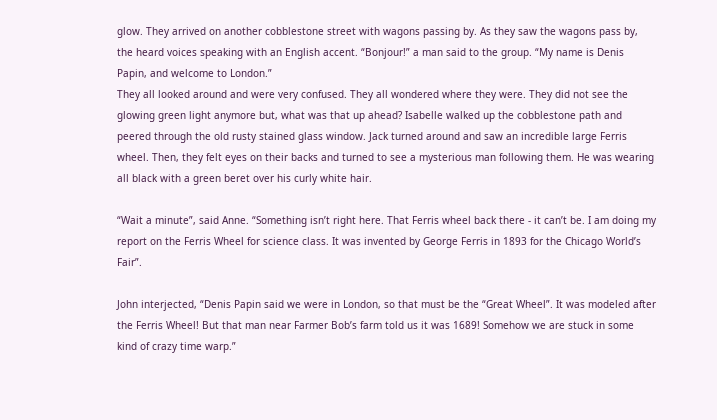glow. They arrived on another cobblestone street with wagons passing by. As they saw the wagons pass by, the heard voices speaking with an English accent. “Bonjour!” a man said to the group. “My name is Denis Papin, and welcome to London.”
They all looked around and were very confused. They all wondered where they were. They did not see the glowing green light anymore but, what was that up ahead? Isabelle walked up the cobblestone path and peered through the old rusty stained glass window. Jack turned around and saw an incredible large Ferris wheel. Then, they felt eyes on their backs and turned to see a mysterious man following them. He was wearing all black with a green beret over his curly white hair.

“Wait a minute”, said Anne. “Something isn’t right here. That Ferris wheel back there - it can’t be. I am doing my report on the Ferris Wheel for science class. It was invented by George Ferris in 1893 for the Chicago World’s Fair”.

John interjected, “Denis Papin said we were in London, so that must be the “Great Wheel”. It was modeled after the Ferris Wheel! But that man near Farmer Bob’s farm told us it was 1689! Somehow we are stuck in some kind of crazy time warp.”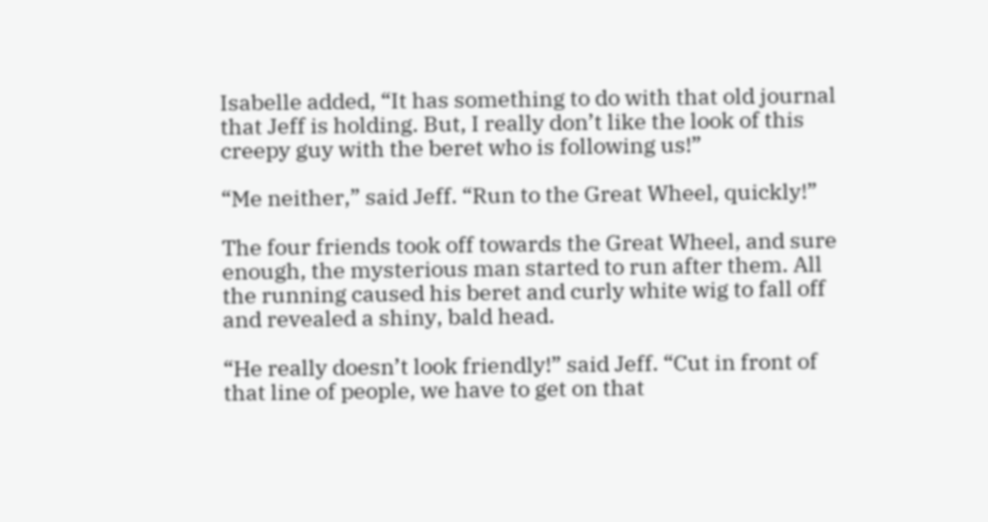Isabelle added, “It has something to do with that old journal that Jeff is holding. But, I really don’t like the look of this creepy guy with the beret who is following us!”

“Me neither,” said Jeff. “Run to the Great Wheel, quickly!”

The four friends took off towards the Great Wheel, and sure enough, the mysterious man started to run after them. All the running caused his beret and curly white wig to fall off and revealed a shiny, bald head.

“He really doesn’t look friendly!” said Jeff. “Cut in front of that line of people, we have to get on that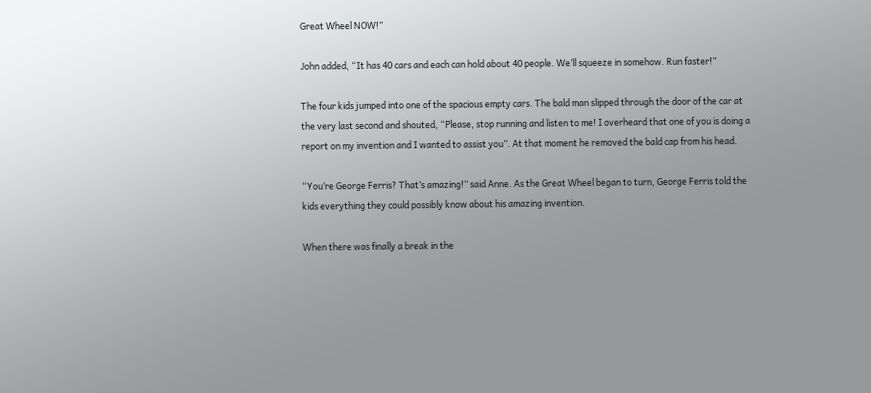Great Wheel NOW!”

John added, “It has 40 cars and each can hold about 40 people. We’ll squeeze in somehow. Run faster!”

The four kids jumped into one of the spacious empty cars. The bald man slipped through the door of the car at the very last second and shouted, “Please, stop running and listen to me! I overheard that one of you is doing a report on my invention and I wanted to assist you”. At that moment he removed the bald cap from his head.

“You’re George Ferris? That’s amazing!” said Anne. As the Great Wheel began to turn, George Ferris told the kids everything they could possibly know about his amazing invention.

When there was finally a break in the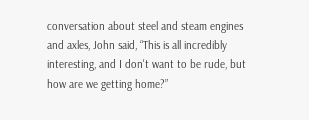conversation about steel and steam engines and axles, John said, “This is all incredibly interesting, and I don't want to be rude, but how are we getting home?”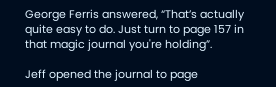George Ferris answered, “That’s actually quite easy to do. Just turn to page 157 in that magic journal you're holding”.

Jeff opened the journal to page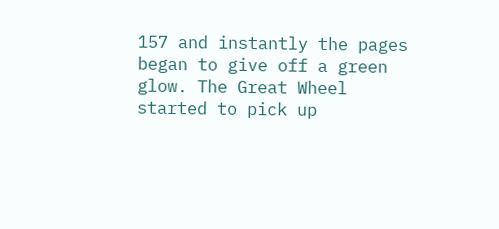157 and instantly the pages began to give off a green glow. The Great Wheel started to pick up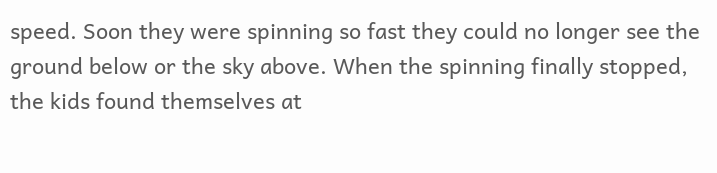speed. Soon they were spinning so fast they could no longer see the ground below or the sky above. When the spinning finally stopped, the kids found themselves at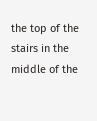the top of the stairs in the middle of the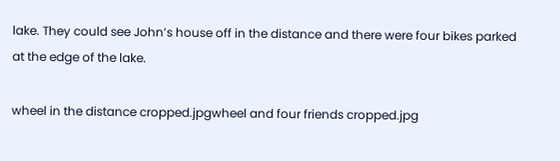lake. They could see John’s house off in the distance and there were four bikes parked at the edge of the lake.

wheel in the distance cropped.jpgwheel and four friends cropped.jpg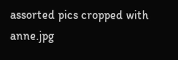assorted pics cropped with anne.jpg